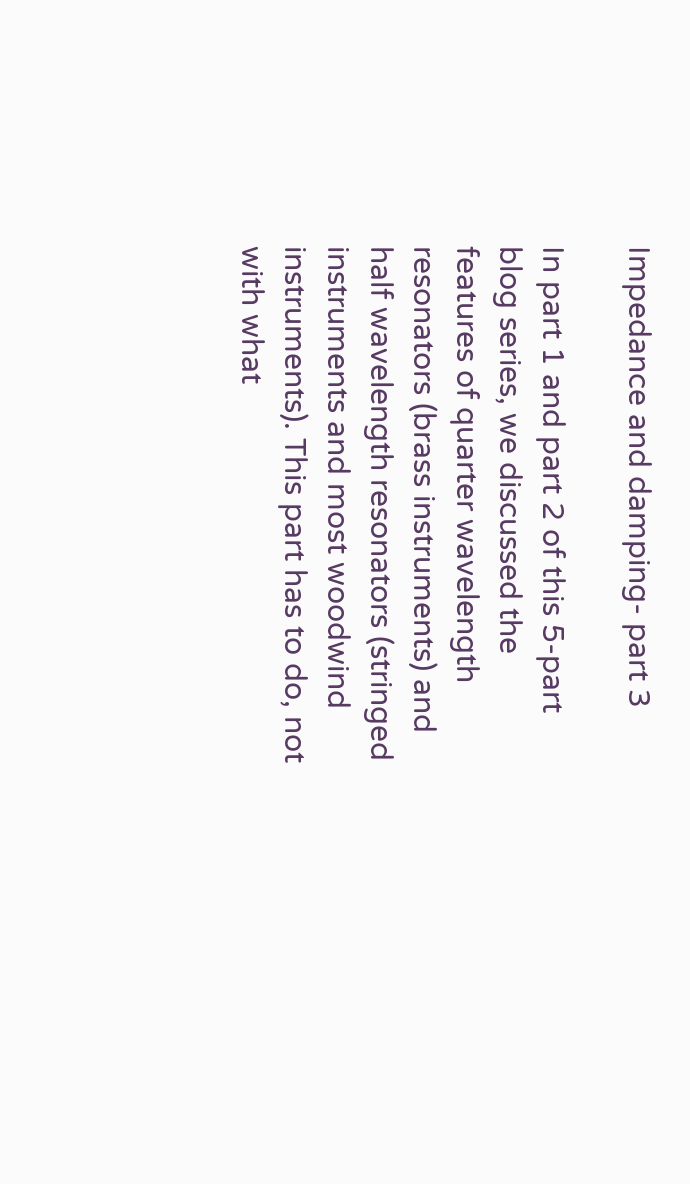Impedance and damping- part 3

In part 1 and part 2 of this 5-part blog series, we discussed the features of quarter wavelength resonators (brass instruments) and half wavelength resonators (stringed instruments and most woodwind instruments). This part has to do, not with what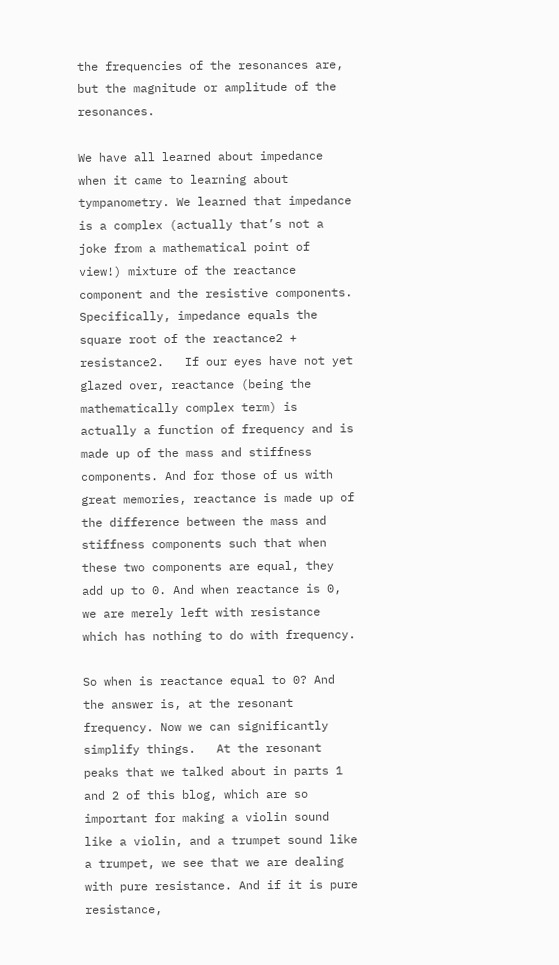the frequencies of the resonances are, but the magnitude or amplitude of the resonances.

We have all learned about impedance when it came to learning about tympanometry. We learned that impedance is a complex (actually that’s not a joke from a mathematical point of view!) mixture of the reactance component and the resistive components. Specifically, impedance equals the square root of the reactance2 + resistance2.   If our eyes have not yet glazed over, reactance (being the mathematically complex term) is actually a function of frequency and is made up of the mass and stiffness components. And for those of us with great memories, reactance is made up of the difference between the mass and stiffness components such that when these two components are equal, they add up to 0. And when reactance is 0, we are merely left with resistance which has nothing to do with frequency.

So when is reactance equal to 0? And the answer is, at the resonant frequency. Now we can significantly simplify things.   At the resonant peaks that we talked about in parts 1 and 2 of this blog, which are so important for making a violin sound like a violin, and a trumpet sound like a trumpet, we see that we are dealing with pure resistance. And if it is pure resistance,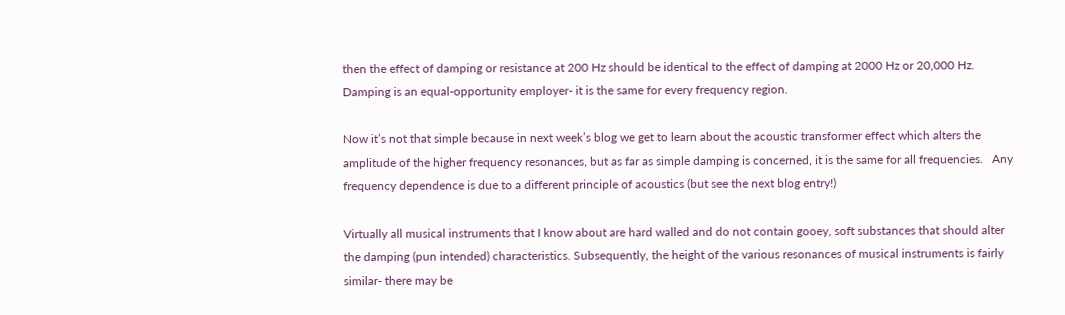then the effect of damping or resistance at 200 Hz should be identical to the effect of damping at 2000 Hz or 20,000 Hz. Damping is an equal-opportunity employer- it is the same for every frequency region.

Now it’s not that simple because in next week’s blog we get to learn about the acoustic transformer effect which alters the amplitude of the higher frequency resonances, but as far as simple damping is concerned, it is the same for all frequencies.   Any frequency dependence is due to a different principle of acoustics (but see the next blog entry!)

Virtually all musical instruments that I know about are hard walled and do not contain gooey, soft substances that should alter the damping (pun intended) characteristics. Subsequently, the height of the various resonances of musical instruments is fairly similar- there may be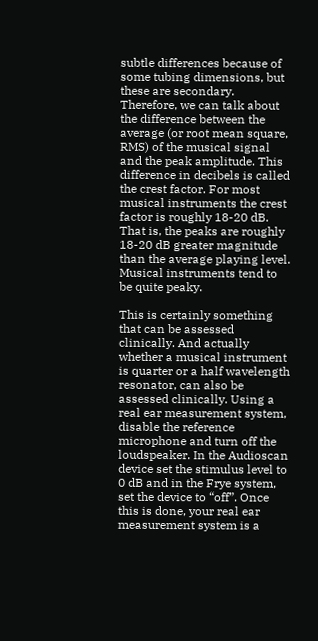subtle differences because of some tubing dimensions, but these are secondary. Therefore, we can talk about the difference between the average (or root mean square, RMS) of the musical signal and the peak amplitude. This difference in decibels is called the crest factor. For most musical instruments the crest factor is roughly 18-20 dB. That is, the peaks are roughly 18-20 dB greater magnitude than the average playing level. Musical instruments tend to be quite peaky.

This is certainly something that can be assessed clinically. And actually whether a musical instrument is quarter or a half wavelength resonator, can also be assessed clinically. Using a real ear measurement system, disable the reference microphone and turn off the loudspeaker. In the Audioscan device set the stimulus level to 0 dB and in the Frye system, set the device to “off”. Once this is done, your real ear measurement system is a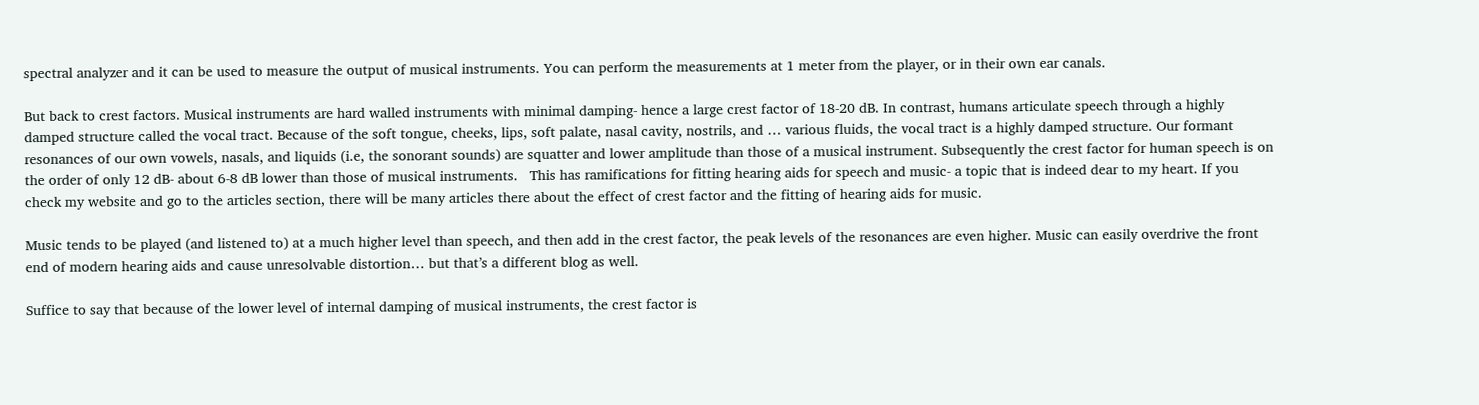spectral analyzer and it can be used to measure the output of musical instruments. You can perform the measurements at 1 meter from the player, or in their own ear canals.

But back to crest factors. Musical instruments are hard walled instruments with minimal damping- hence a large crest factor of 18-20 dB. In contrast, humans articulate speech through a highly damped structure called the vocal tract. Because of the soft tongue, cheeks, lips, soft palate, nasal cavity, nostrils, and … various fluids, the vocal tract is a highly damped structure. Our formant resonances of our own vowels, nasals, and liquids (i.e, the sonorant sounds) are squatter and lower amplitude than those of a musical instrument. Subsequently the crest factor for human speech is on the order of only 12 dB- about 6-8 dB lower than those of musical instruments.   This has ramifications for fitting hearing aids for speech and music- a topic that is indeed dear to my heart. If you check my website and go to the articles section, there will be many articles there about the effect of crest factor and the fitting of hearing aids for music.

Music tends to be played (and listened to) at a much higher level than speech, and then add in the crest factor, the peak levels of the resonances are even higher. Music can easily overdrive the front end of modern hearing aids and cause unresolvable distortion… but that’s a different blog as well.

Suffice to say that because of the lower level of internal damping of musical instruments, the crest factor is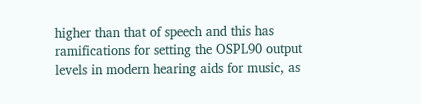higher than that of speech and this has ramifications for setting the OSPL90 output levels in modern hearing aids for music, as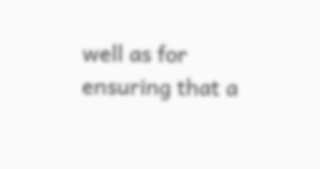well as for ensuring that a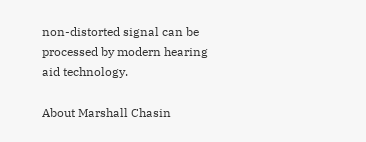non-distorted signal can be processed by modern hearing aid technology.

About Marshall Chasin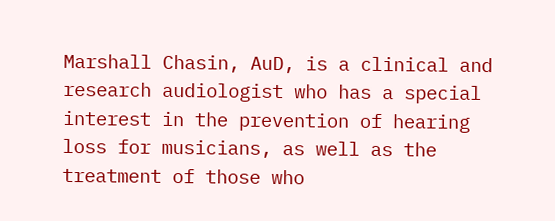Marshall Chasin, AuD, is a clinical and research audiologist who has a special interest in the prevention of hearing loss for musicians, as well as the treatment of those who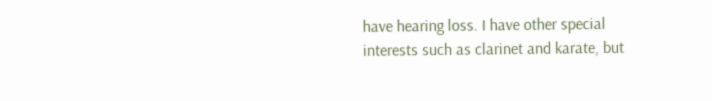have hearing loss. I have other special interests such as clarinet and karate, but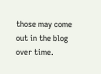those may come out in the blog over time.